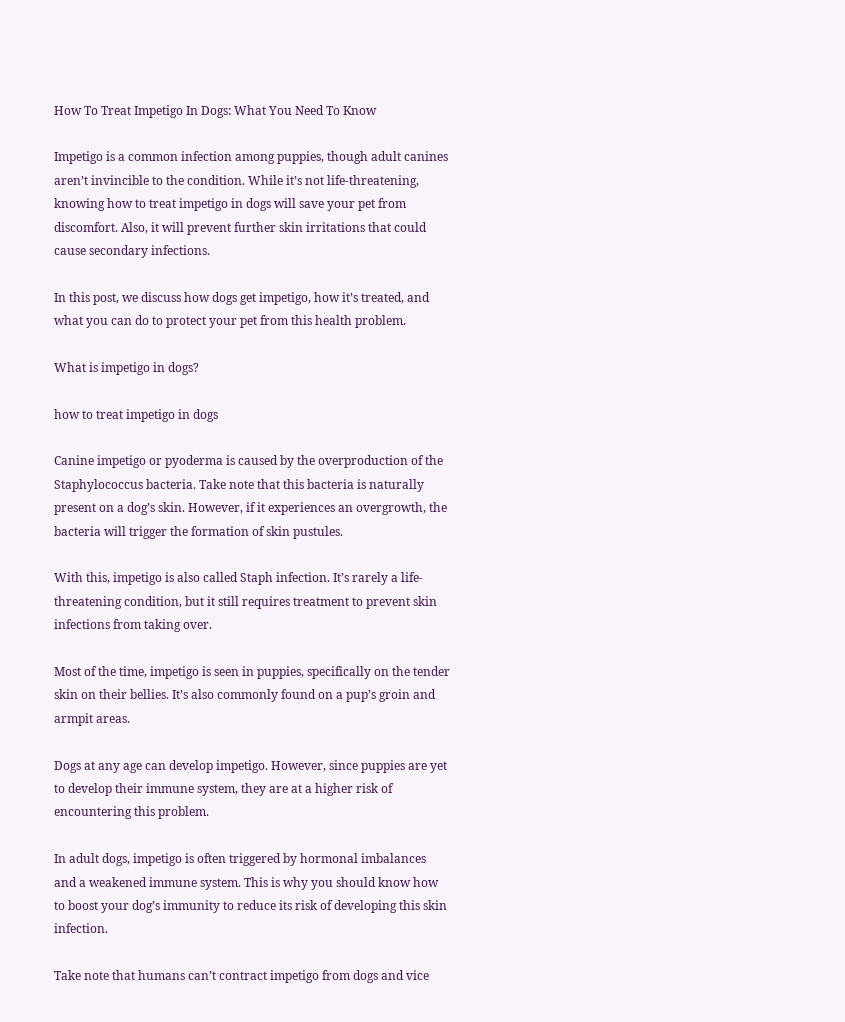How To Treat Impetigo In Dogs: What You Need To Know

Impetigo is a common infection among puppies, though adult canines aren’t invincible to the condition. While it’s not life-threatening, knowing how to treat impetigo in dogs will save your pet from discomfort. Also, it will prevent further skin irritations that could cause secondary infections.

In this post, we discuss how dogs get impetigo, how it’s treated, and what you can do to protect your pet from this health problem.

What is impetigo in dogs?

how to treat impetigo in dogs

Canine impetigo or pyoderma is caused by the overproduction of the Staphylococcus bacteria. Take note that this bacteria is naturally present on a dog’s skin. However, if it experiences an overgrowth, the bacteria will trigger the formation of skin pustules.

With this, impetigo is also called Staph infection. It’s rarely a life-threatening condition, but it still requires treatment to prevent skin infections from taking over.

Most of the time, impetigo is seen in puppies, specifically on the tender skin on their bellies. It’s also commonly found on a pup’s groin and armpit areas.

Dogs at any age can develop impetigo. However, since puppies are yet to develop their immune system, they are at a higher risk of encountering this problem.

In adult dogs, impetigo is often triggered by hormonal imbalances and a weakened immune system. This is why you should know how to boost your dog’s immunity to reduce its risk of developing this skin infection.

Take note that humans can’t contract impetigo from dogs and vice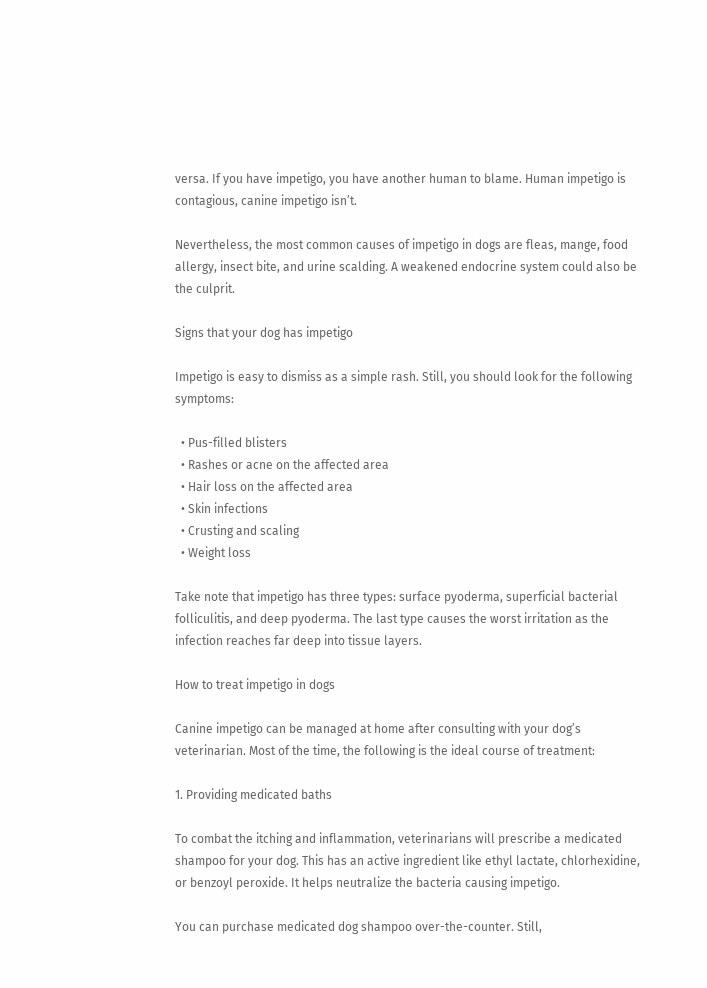versa. If you have impetigo, you have another human to blame. Human impetigo is contagious, canine impetigo isn’t.

Nevertheless, the most common causes of impetigo in dogs are fleas, mange, food allergy, insect bite, and urine scalding. A weakened endocrine system could also be the culprit.

Signs that your dog has impetigo

Impetigo is easy to dismiss as a simple rash. Still, you should look for the following symptoms:

  • Pus-filled blisters
  • Rashes or acne on the affected area
  • Hair loss on the affected area
  • Skin infections
  • Crusting and scaling
  • Weight loss

Take note that impetigo has three types: surface pyoderma, superficial bacterial folliculitis, and deep pyoderma. The last type causes the worst irritation as the infection reaches far deep into tissue layers.

How to treat impetigo in dogs

Canine impetigo can be managed at home after consulting with your dog’s veterinarian. Most of the time, the following is the ideal course of treatment:

1. Providing medicated baths

To combat the itching and inflammation, veterinarians will prescribe a medicated shampoo for your dog. This has an active ingredient like ethyl lactate, chlorhexidine, or benzoyl peroxide. It helps neutralize the bacteria causing impetigo.

You can purchase medicated dog shampoo over-the-counter. Still,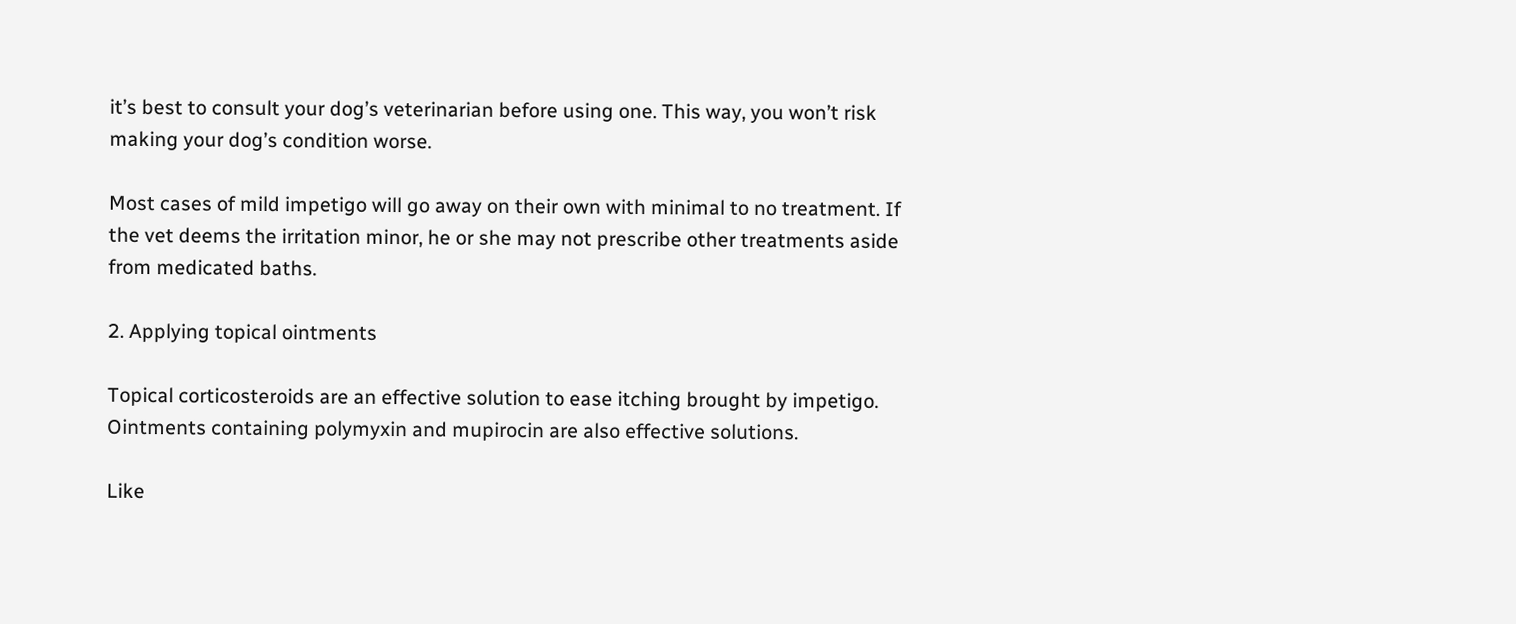it’s best to consult your dog’s veterinarian before using one. This way, you won’t risk making your dog’s condition worse.

Most cases of mild impetigo will go away on their own with minimal to no treatment. If the vet deems the irritation minor, he or she may not prescribe other treatments aside from medicated baths.

2. Applying topical ointments

Topical corticosteroids are an effective solution to ease itching brought by impetigo. Ointments containing polymyxin and mupirocin are also effective solutions.

Like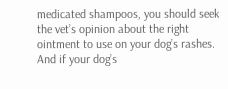medicated shampoos, you should seek the vet’s opinion about the right ointment to use on your dog’s rashes. And if your dog’s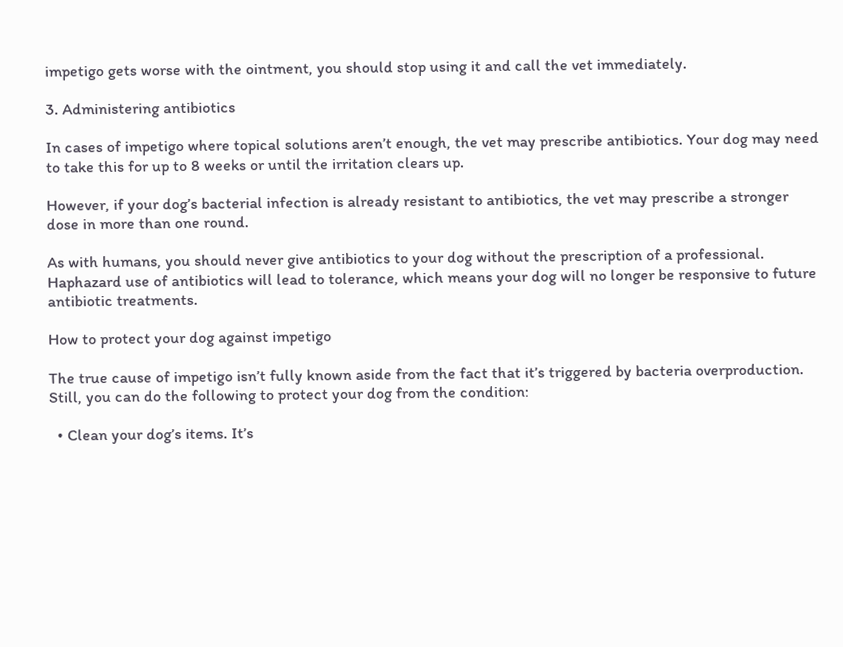impetigo gets worse with the ointment, you should stop using it and call the vet immediately.

3. Administering antibiotics

In cases of impetigo where topical solutions aren’t enough, the vet may prescribe antibiotics. Your dog may need to take this for up to 8 weeks or until the irritation clears up.

However, if your dog’s bacterial infection is already resistant to antibiotics, the vet may prescribe a stronger dose in more than one round.

As with humans, you should never give antibiotics to your dog without the prescription of a professional. Haphazard use of antibiotics will lead to tolerance, which means your dog will no longer be responsive to future antibiotic treatments.

How to protect your dog against impetigo

The true cause of impetigo isn’t fully known aside from the fact that it’s triggered by bacteria overproduction. Still, you can do the following to protect your dog from the condition:

  • Clean your dog’s items. It’s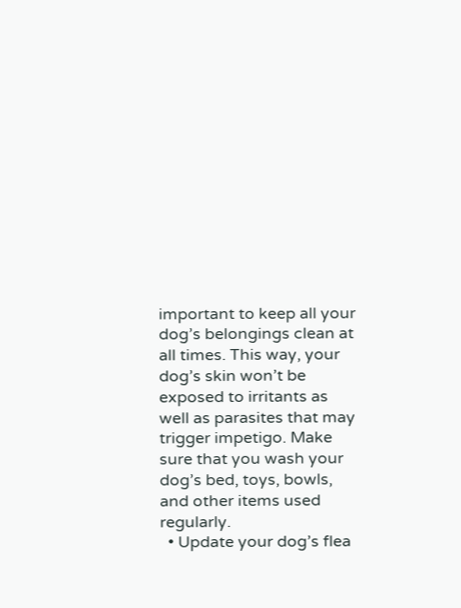important to keep all your dog’s belongings clean at all times. This way, your dog’s skin won’t be exposed to irritants as well as parasites that may trigger impetigo. Make sure that you wash your dog’s bed, toys, bowls, and other items used regularly.
  • Update your dog’s flea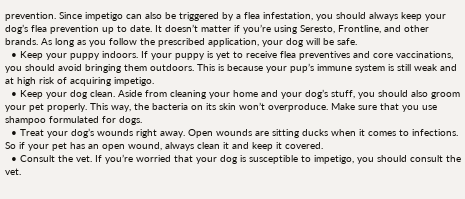prevention. Since impetigo can also be triggered by a flea infestation, you should always keep your dog’s flea prevention up to date. It doesn’t matter if you’re using Seresto, Frontline, and other brands. As long as you follow the prescribed application, your dog will be safe.
  • Keep your puppy indoors. If your puppy is yet to receive flea preventives and core vaccinations, you should avoid bringing them outdoors. This is because your pup’s immune system is still weak and at high risk of acquiring impetigo.
  • Keep your dog clean. Aside from cleaning your home and your dog’s stuff, you should also groom your pet properly. This way, the bacteria on its skin won’t overproduce. Make sure that you use shampoo formulated for dogs.
  • Treat your dog’s wounds right away. Open wounds are sitting ducks when it comes to infections. So if your pet has an open wound, always clean it and keep it covered.
  • Consult the vet. If you’re worried that your dog is susceptible to impetigo, you should consult the vet.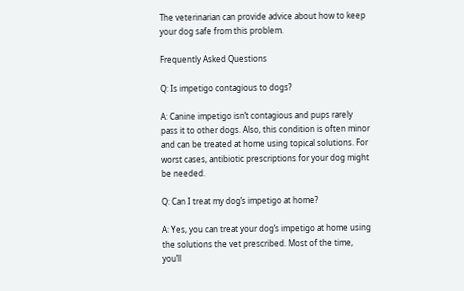The veterinarian can provide advice about how to keep your dog safe from this problem.

Frequently Asked Questions

Q: Is impetigo contagious to dogs?

A: Canine impetigo isn’t contagious and pups rarely pass it to other dogs. Also, this condition is often minor and can be treated at home using topical solutions. For worst cases, antibiotic prescriptions for your dog might be needed.

Q: Can I treat my dog’s impetigo at home?

A: Yes, you can treat your dog’s impetigo at home using the solutions the vet prescribed. Most of the time, you’ll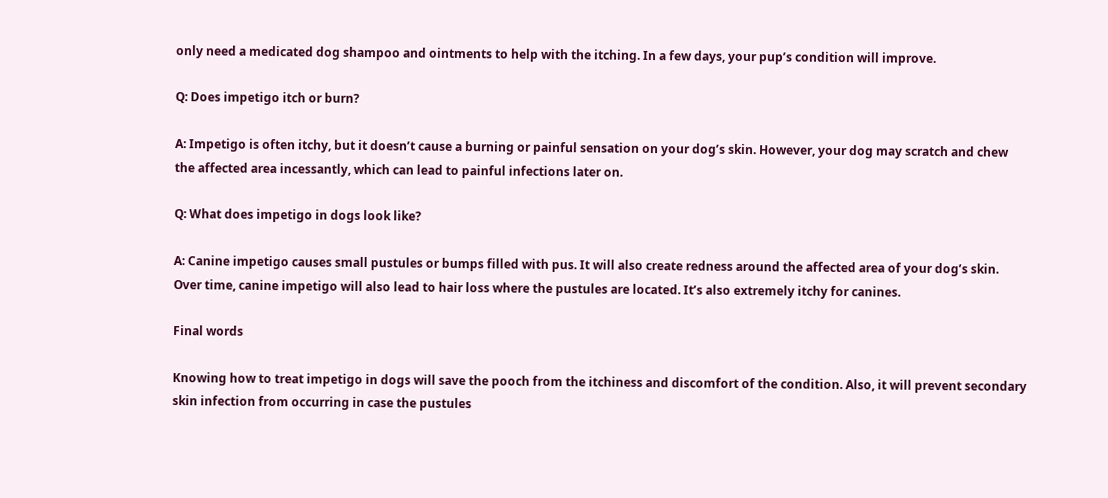only need a medicated dog shampoo and ointments to help with the itching. In a few days, your pup’s condition will improve.

Q: Does impetigo itch or burn?

A: Impetigo is often itchy, but it doesn’t cause a burning or painful sensation on your dog’s skin. However, your dog may scratch and chew the affected area incessantly, which can lead to painful infections later on.

Q: What does impetigo in dogs look like?

A: Canine impetigo causes small pustules or bumps filled with pus. It will also create redness around the affected area of your dog’s skin. Over time, canine impetigo will also lead to hair loss where the pustules are located. It’s also extremely itchy for canines.

Final words

Knowing how to treat impetigo in dogs will save the pooch from the itchiness and discomfort of the condition. Also, it will prevent secondary skin infection from occurring in case the pustules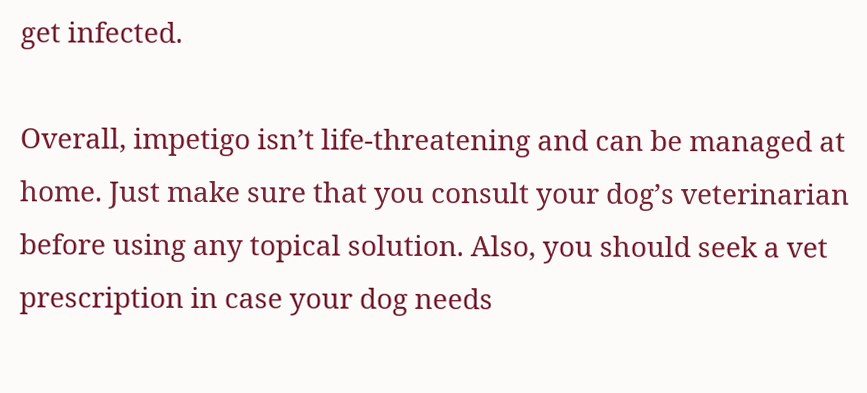get infected.

Overall, impetigo isn’t life-threatening and can be managed at home. Just make sure that you consult your dog’s veterinarian before using any topical solution. Also, you should seek a vet prescription in case your dog needs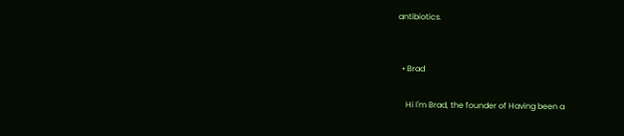antibiotics.


  • Brad

    Hi I'm Brad, the founder of Having been a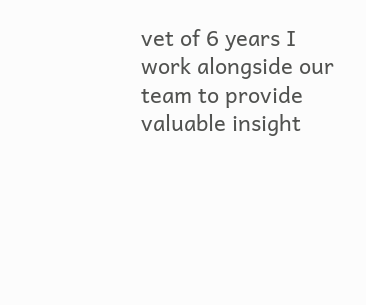vet of 6 years I work alongside our team to provide valuable insight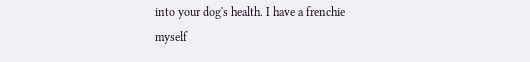into your dog's health. I have a frenchie myself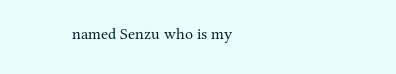named Senzu who is my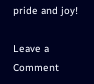pride and joy!

Leave a Comment